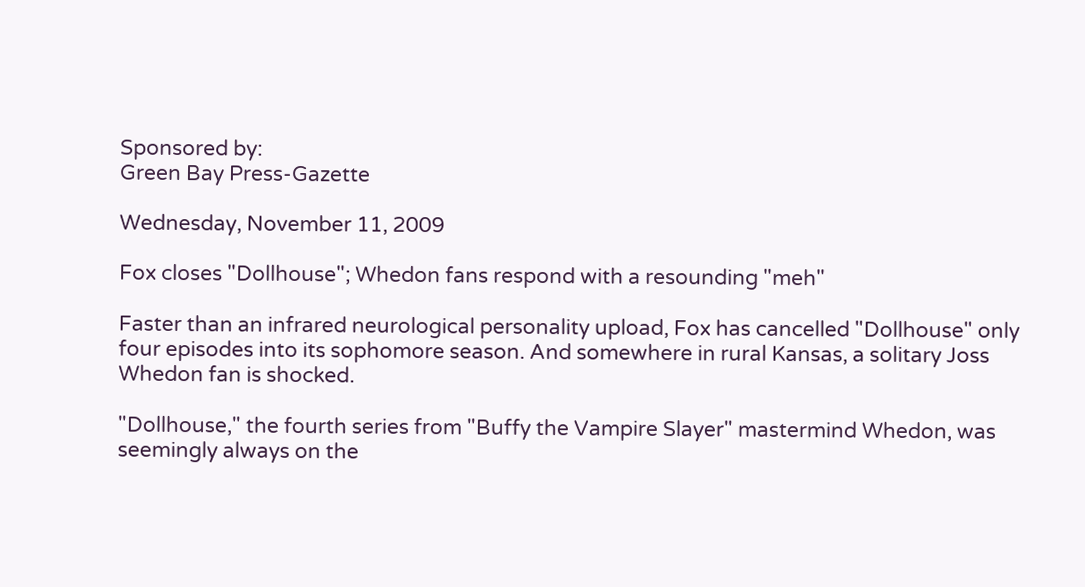Sponsored by:
Green Bay Press-Gazette

Wednesday, November 11, 2009

Fox closes "Dollhouse"; Whedon fans respond with a resounding "meh"

Faster than an infrared neurological personality upload, Fox has cancelled "Dollhouse" only four episodes into its sophomore season. And somewhere in rural Kansas, a solitary Joss Whedon fan is shocked.

"Dollhouse," the fourth series from "Buffy the Vampire Slayer" mastermind Whedon, was seemingly always on the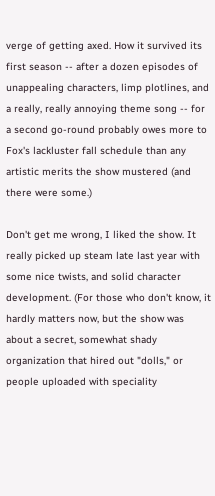verge of getting axed. How it survived its first season -- after a dozen episodes of unappealing characters, limp plotlines, and a really, really annoying theme song -- for a second go-round probably owes more to Fox's lackluster fall schedule than any artistic merits the show mustered (and there were some.)

Don't get me wrong, I liked the show. It really picked up steam late last year with some nice twists, and solid character development. (For those who don't know, it hardly matters now, but the show was about a secret, somewhat shady organization that hired out "dolls," or people uploaded with speciality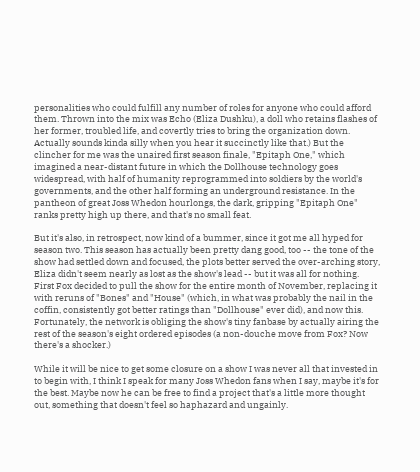personalities who could fulfill any number of roles for anyone who could afford them. Thrown into the mix was Echo (Eliza Dushku), a doll who retains flashes of her former, troubled life, and covertly tries to bring the organization down. Actually sounds kinda silly when you hear it succinctly like that.) But the clincher for me was the unaired first season finale, "Epitaph One," which imagined a near-distant future in which the Dollhouse technology goes widespread, with half of humanity reprogrammed into soldiers by the world's governments, and the other half forming an underground resistance. In the pantheon of great Joss Whedon hourlongs, the dark, gripping "Epitaph One" ranks pretty high up there, and that's no small feat.

But it's also, in retrospect, now kind of a bummer, since it got me all hyped for season two. This season has actually been pretty dang good, too -- the tone of the show had settled down and focused, the plots better served the over-arching story, Eliza didn't seem nearly as lost as the show's lead -- but it was all for nothing. First Fox decided to pull the show for the entire month of November, replacing it with reruns of "Bones" and "House" (which, in what was probably the nail in the coffin, consistently got better ratings than "Dollhouse" ever did), and now this. Fortunately, the network is obliging the show's tiny fanbase by actually airing the rest of the season's eight ordered episodes (a non-douche move from Fox? Now there's a shocker.)

While it will be nice to get some closure on a show I was never all that invested in to begin with, I think I speak for many Joss Whedon fans when I say, maybe it's for the best. Maybe now he can be free to find a project that's a little more thought out, something that doesn't feel so haphazard and ungainly.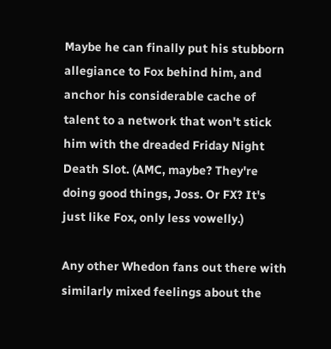Maybe he can finally put his stubborn allegiance to Fox behind him, and anchor his considerable cache of talent to a network that won't stick him with the dreaded Friday Night Death Slot. (AMC, maybe? They're doing good things, Joss. Or FX? It's just like Fox, only less vowelly.)

Any other Whedon fans out there with similarly mixed feelings about the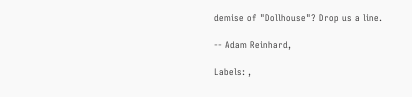demise of "Dollhouse"? Drop us a line.

-- Adam Reinhard,

Labels: ,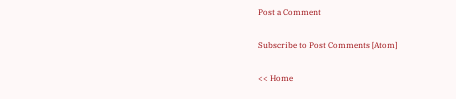Post a Comment

Subscribe to Post Comments [Atom]

<< Home